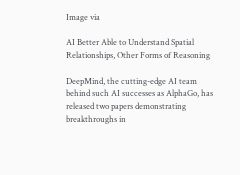Image via

AI Better Able to Understand Spatial Relationships, Other Forms of Reasoning

DeepMind, the cutting-edge AI team behind such AI successes as AlphaGo, has released two papers demonstrating breakthroughs in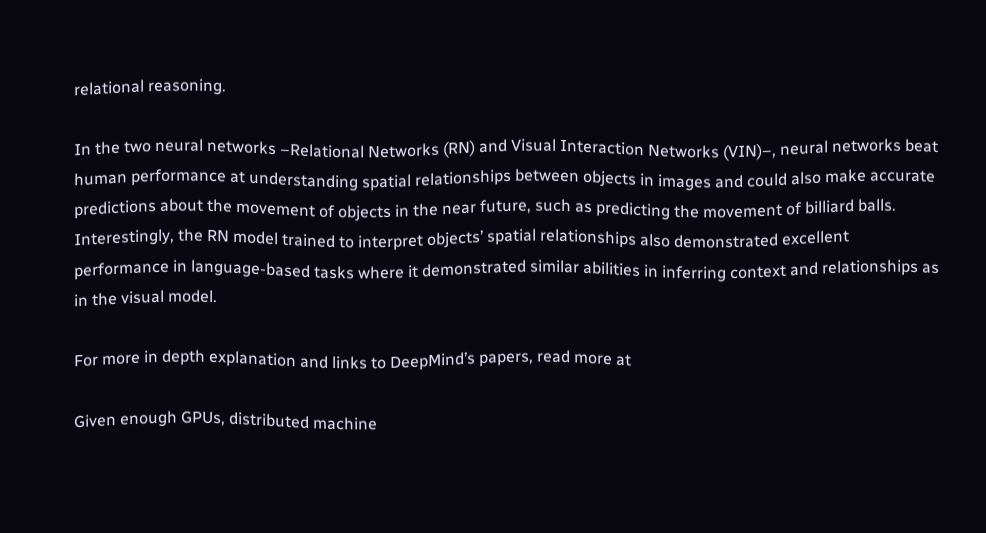relational reasoning.

In the two neural networks –Relational Networks (RN) and Visual Interaction Networks (VIN)–, neural networks beat human performance at understanding spatial relationships between objects in images and could also make accurate predictions about the movement of objects in the near future, such as predicting the movement of billiard balls. Interestingly, the RN model trained to interpret objects’ spatial relationships also demonstrated excellent performance in language-based tasks where it demonstrated similar abilities in inferring context and relationships as in the visual model.

For more in depth explanation and links to DeepMind’s papers, read more at

Given enough GPUs, distributed machine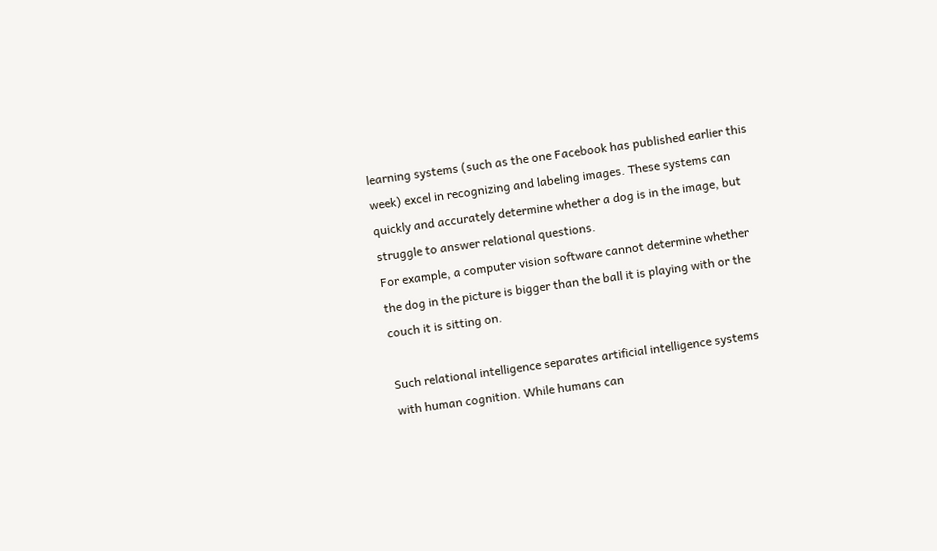learning systems (such as the one Facebook has published earlier this week) excel in recognizing and labeling images. These systems can quickly and accurately determine whether a dog is in the image, but struggle to answer relational questions.
For example, a computer vision software cannot determine whether the dog in the picture is bigger than the ball it is playing with or the couch it is sitting on.

Such relational intelligence separates artificial intelligence systems with human cognition. While humans can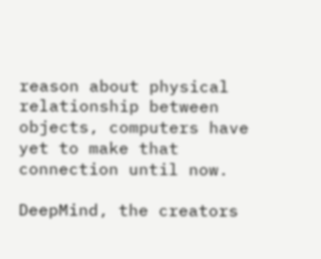reason about physical relationship between objects, computers have yet to make that connection until now.

DeepMind, the creators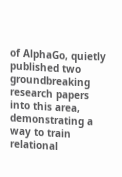of AlphaGo, quietly published two groundbreaking research papers into this area, demonstrating a way to train relational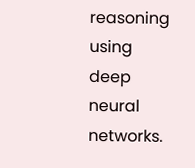reasoning using deep neural networks.